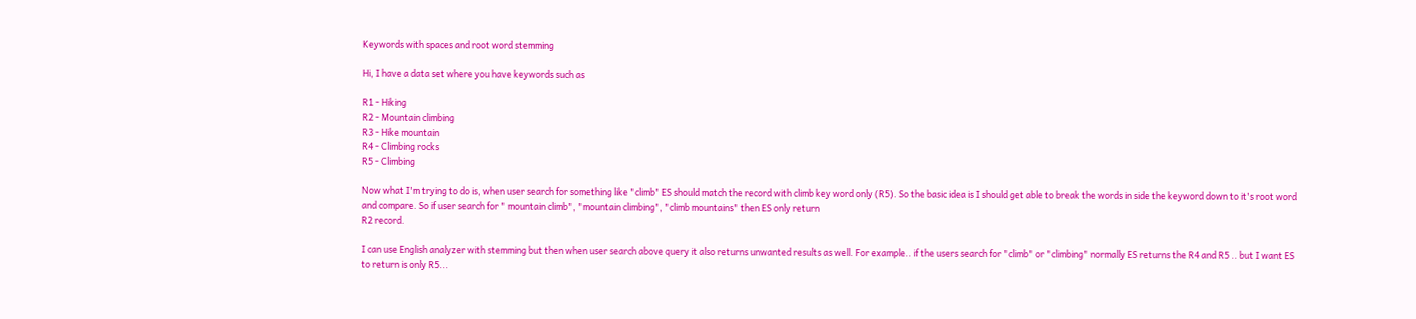Keywords with spaces and root word stemming

Hi, I have a data set where you have keywords such as

R1 - Hiking
R2 - Mountain climbing
R3 - Hike mountain
R4 - Climbing rocks
R5 - Climbing

Now what I'm trying to do is, when user search for something like "climb" ES should match the record with climb key word only (R5). So the basic idea is I should get able to break the words in side the keyword down to it's root word and compare. So if user search for " mountain climb", "mountain climbing", "climb mountains" then ES only return
R2 record.

I can use English analyzer with stemming but then when user search above query it also returns unwanted results as well. For example.. if the users search for "climb" or "climbing" normally ES returns the R4 and R5 .. but I want ES to return is only R5...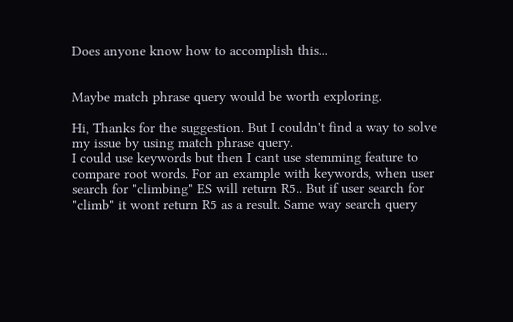Does anyone know how to accomplish this...


Maybe match phrase query would be worth exploring.

Hi, Thanks for the suggestion. But I couldn't find a way to solve my issue by using match phrase query.
I could use keywords but then I cant use stemming feature to compare root words. For an example with keywords, when user search for "climbing" ES will return R5.. But if user search for "climb" it wont return R5 as a result. Same way search query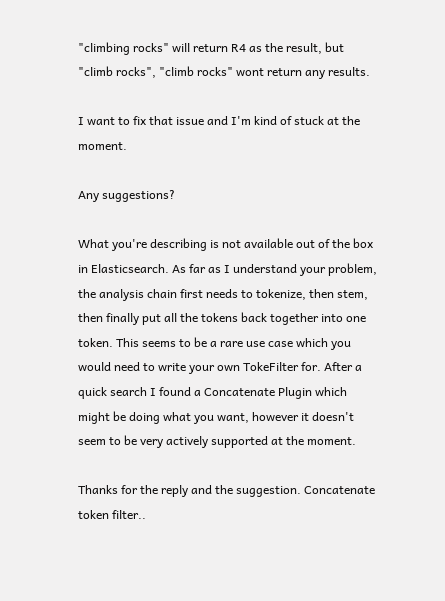"climbing rocks" will return R4 as the result, but "climb rocks", "climb rocks" wont return any results.

I want to fix that issue and I'm kind of stuck at the moment.

Any suggestions?

What you're describing is not available out of the box in Elasticsearch. As far as I understand your problem, the analysis chain first needs to tokenize, then stem, then finally put all the tokens back together into one token. This seems to be a rare use case which you would need to write your own TokeFilter for. After a quick search I found a Concatenate Plugin which might be doing what you want, however it doesn't seem to be very actively supported at the moment.

Thanks for the reply and the suggestion. Concatenate token filter..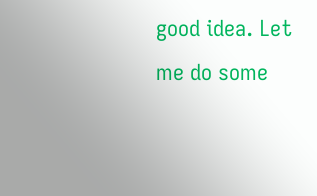good idea. Let me do some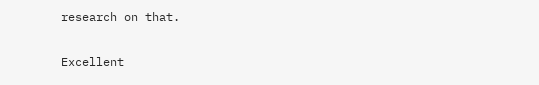research on that.

Excellent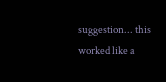suggestion... this worked like a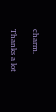charm.

Thanks a lot